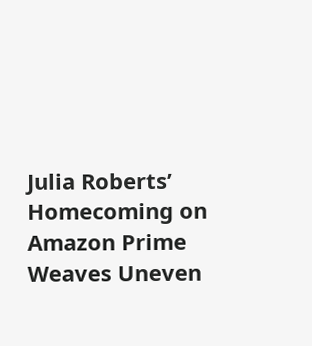Julia Roberts’ Homecoming on Amazon Prime Weaves Uneven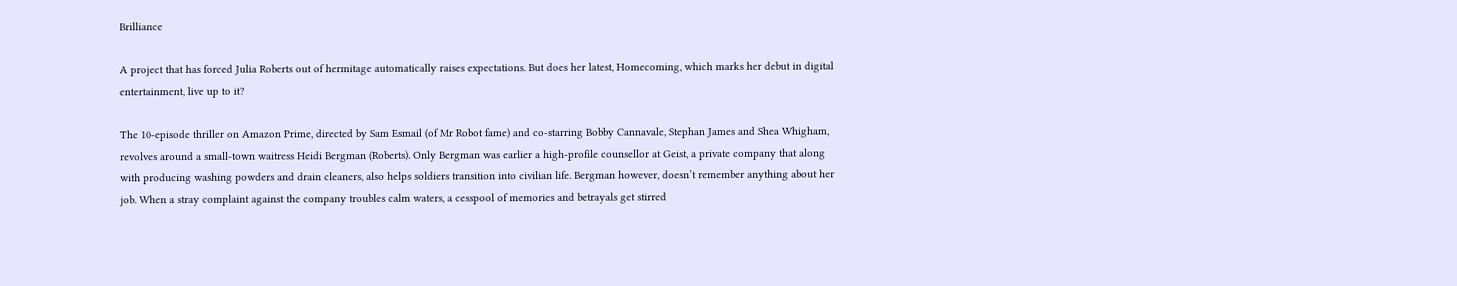Brilliance

A project that has forced Julia Roberts out of hermitage automatically raises expectations. But does her latest, Homecoming, which marks her debut in digital entertainment, live up to it?

The 10-episode thriller on Amazon Prime, directed by Sam Esmail (of Mr Robot fame) and co-starring Bobby Cannavale, Stephan James and Shea Whigham, revolves around a small-town waitress Heidi Bergman (Roberts). Only Bergman was earlier a high-profile counsellor at Geist, a private company that along with producing washing powders and drain cleaners, also helps soldiers transition into civilian life. Bergman however, doesn’t remember anything about her job. When a stray complaint against the company troubles calm waters, a cesspool of memories and betrayals get stirred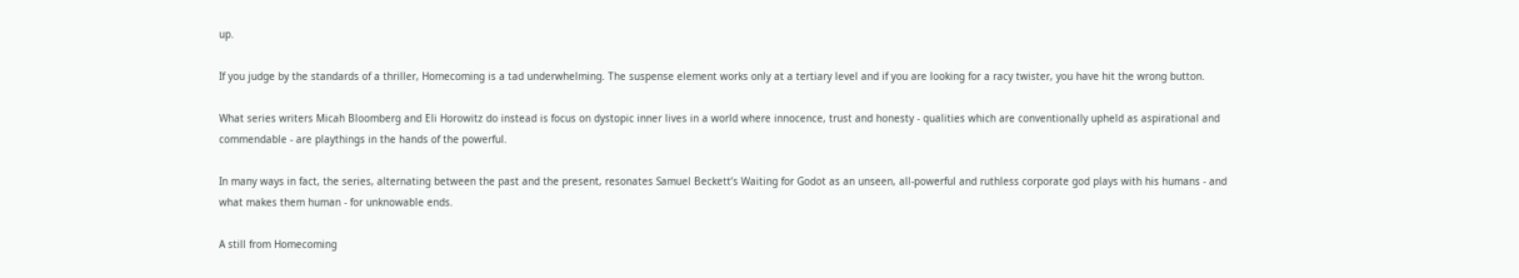up.

If you judge by the standards of a thriller, Homecoming is a tad underwhelming. The suspense element works only at a tertiary level and if you are looking for a racy twister, you have hit the wrong button.

What series writers Micah Bloomberg and Eli Horowitz do instead is focus on dystopic inner lives in a world where innocence, trust and honesty - qualities which are conventionally upheld as aspirational and commendable - are playthings in the hands of the powerful.

In many ways in fact, the series, alternating between the past and the present, resonates Samuel Beckett’s Waiting for Godot as an unseen, all-powerful and ruthless corporate god plays with his humans - and what makes them human - for unknowable ends.

A still from Homecoming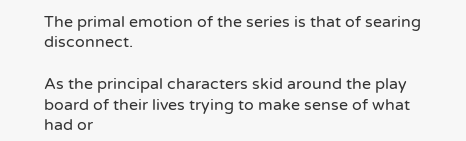The primal emotion of the series is that of searing disconnect.

As the principal characters skid around the play board of their lives trying to make sense of what had or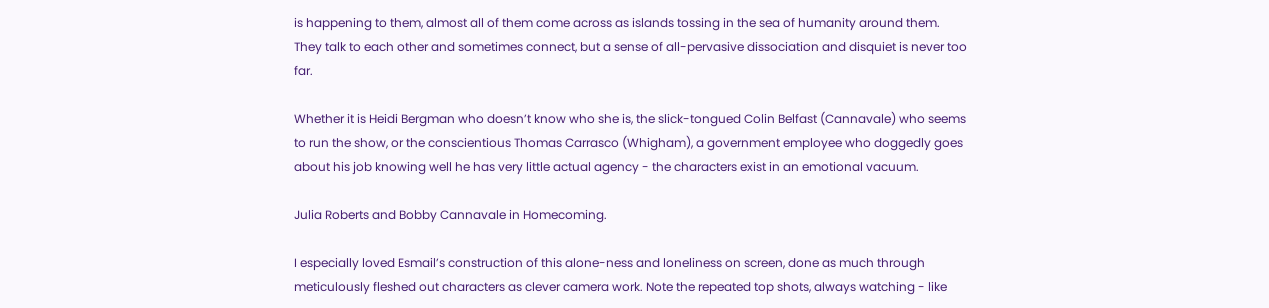is happening to them, almost all of them come across as islands tossing in the sea of humanity around them. They talk to each other and sometimes connect, but a sense of all-pervasive dissociation and disquiet is never too far.

Whether it is Heidi Bergman who doesn’t know who she is, the slick-tongued Colin Belfast (Cannavale) who seems to run the show, or the conscientious Thomas Carrasco (Whigham), a government employee who doggedly goes about his job knowing well he has very little actual agency - the characters exist in an emotional vacuum.

Julia Roberts and Bobby Cannavale in Homecoming.

I especially loved Esmail’s construction of this alone-ness and loneliness on screen, done as much through meticulously fleshed out characters as clever camera work. Note the repeated top shots, always watching - like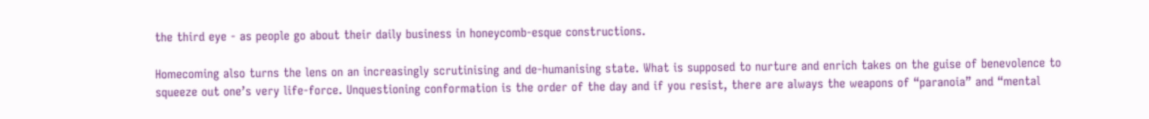the third eye - as people go about their daily business in honeycomb-esque constructions.

Homecoming also turns the lens on an increasingly scrutinising and de-humanising state. What is supposed to nurture and enrich takes on the guise of benevolence to squeeze out one’s very life-force. Unquestioning conformation is the order of the day and if you resist, there are always the weapons of “paranoia” and “mental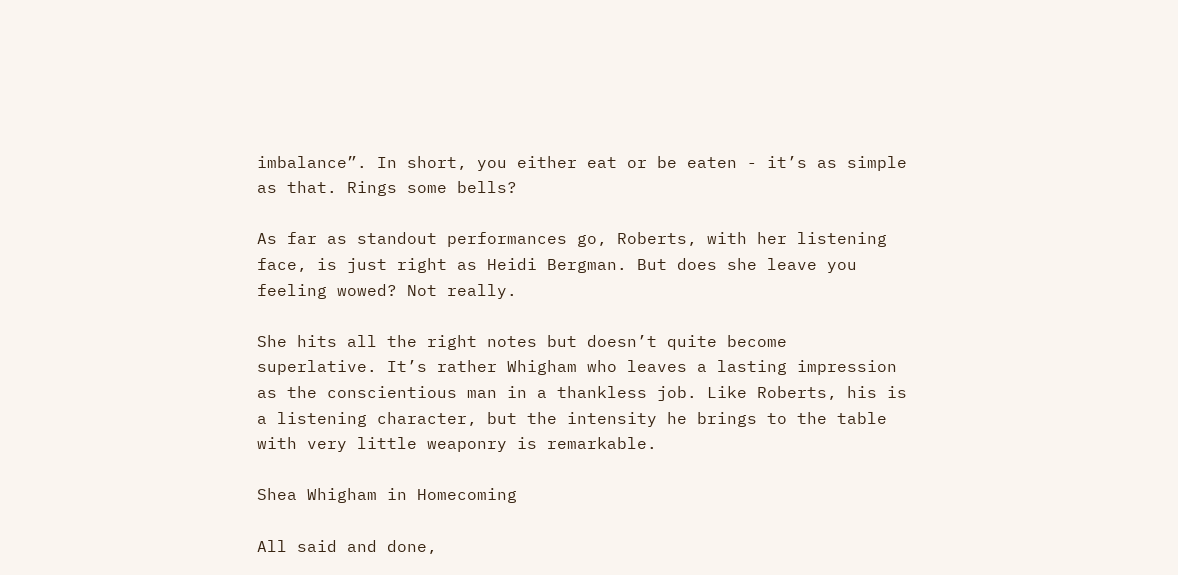imbalance”. In short, you either eat or be eaten - it’s as simple as that. Rings some bells?

As far as standout performances go, Roberts, with her listening face, is just right as Heidi Bergman. But does she leave you feeling wowed? Not really.

She hits all the right notes but doesn’t quite become superlative. It’s rather Whigham who leaves a lasting impression as the conscientious man in a thankless job. Like Roberts, his is a listening character, but the intensity he brings to the table with very little weaponry is remarkable.

Shea Whigham in Homecoming

All said and done,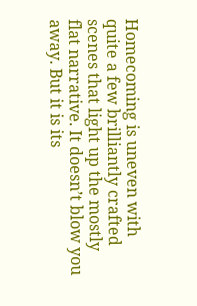Homecoming is uneven with quite a few brilliantly crafted scenes that light up the mostly flat narrative. It doesn’t blow you away. But it is its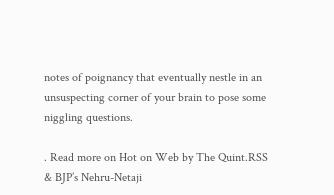notes of poignancy that eventually nestle in an unsuspecting corner of your brain to pose some niggling questions.

. Read more on Hot on Web by The Quint.RSS & BJP’s Nehru-Netaji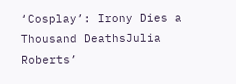‘Cosplay’: Irony Dies a Thousand DeathsJulia Roberts’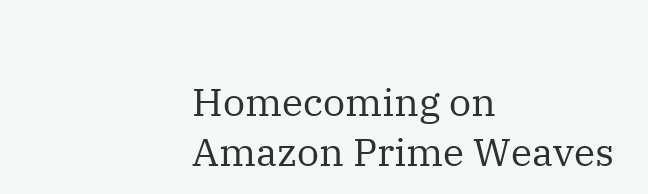Homecoming on Amazon Prime Weaves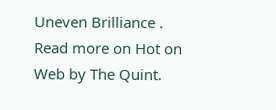Uneven Brilliance . Read more on Hot on Web by The Quint.